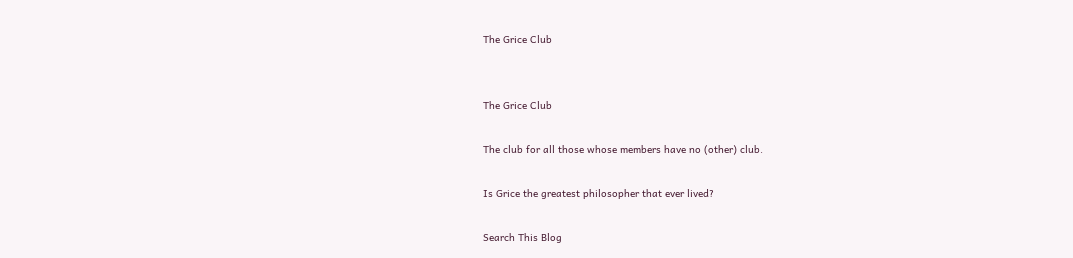The Grice Club


The Grice Club

The club for all those whose members have no (other) club.

Is Grice the greatest philosopher that ever lived?

Search This Blog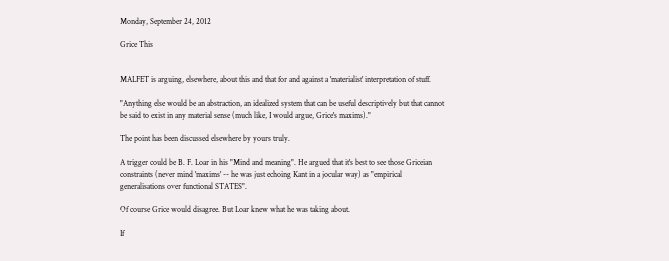Monday, September 24, 2012

Grice This


MALFET is arguing, elsewhere, about this and that for and against a 'materialist' interpretation of stuff.

"Anything else would be an abstraction, an idealized system that can be useful descriptively but that cannot be said to exist in any material sense (much like, I would argue, Grice's maxims)."

The point has been discussed elsewhere by yours truly.

A trigger could be B. F. Loar in his "Mind and meaning". He argued that it's best to see those Griceian constraints (never mind 'maxims' -- he was just echoing Kant in a jocular way) as "empirical generalisations over functional STATES".

Of course Grice would disagree. But Loar knew what he was taking about.

If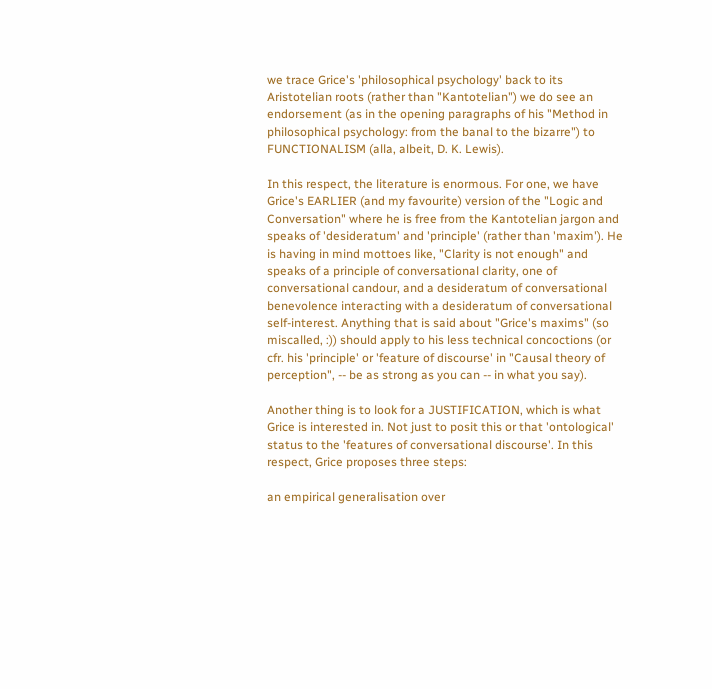we trace Grice's 'philosophical psychology' back to its Aristotelian roots (rather than "Kantotelian") we do see an endorsement (as in the opening paragraphs of his "Method in philosophical psychology: from the banal to the bizarre") to FUNCTIONALISM (alla, albeit, D. K. Lewis).

In this respect, the literature is enormous. For one, we have Grice's EARLIER (and my favourite) version of the "Logic and Conversation" where he is free from the Kantotelian jargon and speaks of 'desideratum' and 'principle' (rather than 'maxim'). He is having in mind mottoes like, "Clarity is not enough" and speaks of a principle of conversational clarity, one of conversational candour, and a desideratum of conversational benevolence interacting with a desideratum of conversational self-interest. Anything that is said about "Grice's maxims" (so miscalled, :)) should apply to his less technical concoctions (or cfr. his 'principle' or 'feature of discourse' in "Causal theory of perception", -- be as strong as you can -- in what you say).

Another thing is to look for a JUSTIFICATION, which is what Grice is interested in. Not just to posit this or that 'ontological' status to the 'features of conversational discourse'. In this respect, Grice proposes three steps:

an empirical generalisation over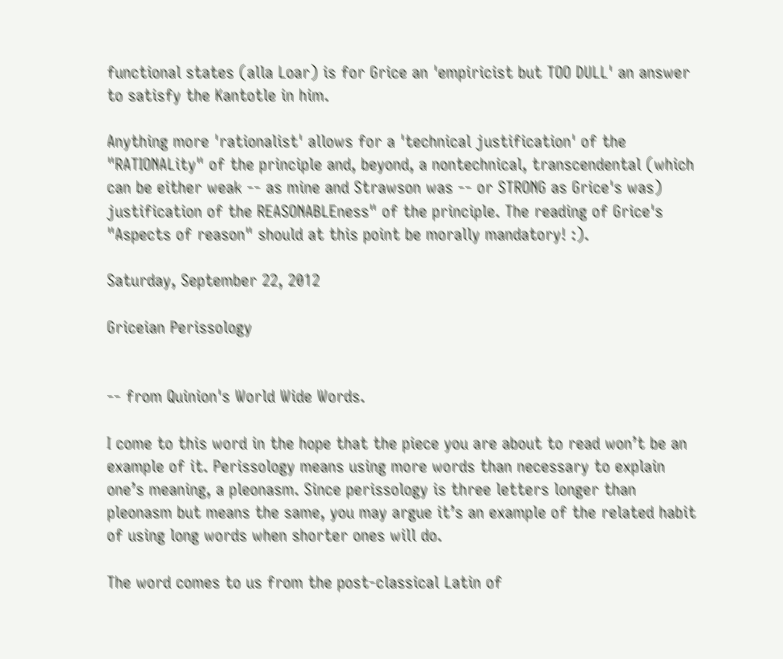functional states (alla Loar) is for Grice an 'empiricist but TOO DULL' an answer to satisfy the Kantotle in him.

Anything more 'rationalist' allows for a 'technical justification' of the "RATIONALity" of the principle and, beyond, a nontechnical, transcendental (which can be either weak -- as mine and Strawson was -- or STRONG as Grice's was) justification of the REASONABLEness" of the principle. The reading of Grice's "Aspects of reason" should at this point be morally mandatory! :).

Saturday, September 22, 2012

Griceian Perissology


-- from Quinion's World Wide Words.

I come to this word in the hope that the piece you are about to read won’t be an example of it. Perissology means using more words than necessary to explain one’s meaning, a pleonasm. Since perissology is three letters longer than pleonasm but means the same, you may argue it’s an example of the related habit of using long words when shorter ones will do.

The word comes to us from the post-classical Latin of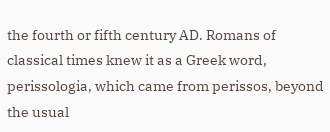the fourth or fifth century AD. Romans of classical times knew it as a Greek word, perissologia, which came from perissos, beyond the usual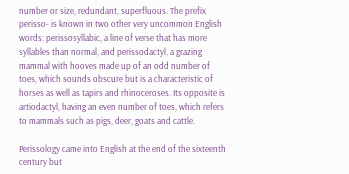number or size, redundant, superfluous. The prefix perisso- is known in two other very uncommon English words: perissosyllabic, a line of verse that has more syllables than normal, and perissodactyl, a grazing mammal with hooves made up of an odd number of toes, which sounds obscure but is a characteristic of horses as well as tapirs and rhinoceroses. Its opposite is artiodactyl, having an even number of toes, which refers to mammals such as pigs, deer, goats and cattle.

Perissology came into English at the end of the sixteenth century but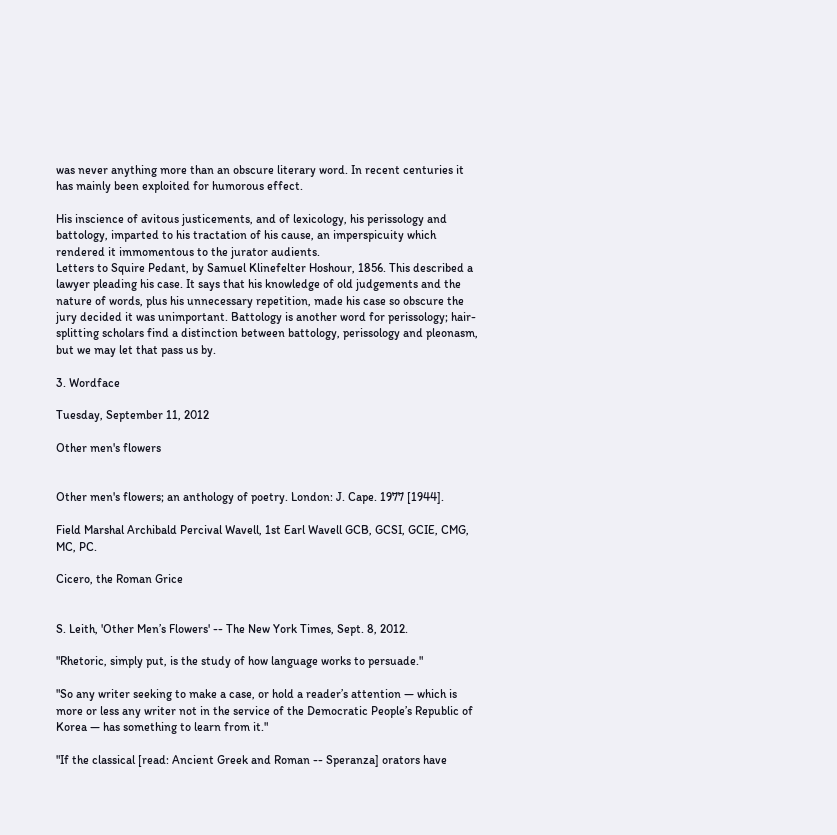was never anything more than an obscure literary word. In recent centuries it has mainly been exploited for humorous effect.

His inscience of avitous justicements, and of lexicology, his perissology and battology, imparted to his tractation of his cause, an imperspicuity which rendered it immomentous to the jurator audients.
Letters to Squire Pedant, by Samuel Klinefelter Hoshour, 1856. This described a lawyer pleading his case. It says that his knowledge of old judgements and the nature of words, plus his unnecessary repetition, made his case so obscure the jury decided it was unimportant. Battology is another word for perissology; hair-splitting scholars find a distinction between battology, perissology and pleonasm, but we may let that pass us by.

3. Wordface

Tuesday, September 11, 2012

Other men's flowers


Other men's flowers; an anthology of poetry. London: J. Cape. 1977 [1944].

Field Marshal Archibald Percival Wavell, 1st Earl Wavell GCB, GCSI, GCIE, CMG, MC, PC.

Cicero, the Roman Grice


S. Leith, 'Other Men’s Flowers' -- The New York Times, Sept. 8, 2012.

"Rhetoric, simply put, is the study of how language works to persuade."

"So any writer seeking to make a case, or hold a reader’s attention — which is more or less any writer not in the service of the Democratic People’s Republic of Korea — has something to learn from it."

"If the classical [read: Ancient Greek and Roman -- Speranza] orators have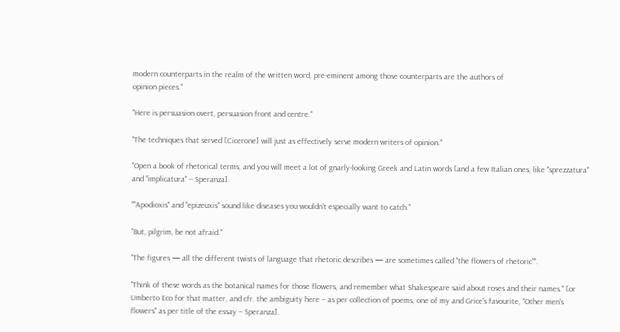modern counterparts in the realm of the written word, pre-eminent among those counterparts are the authors of
opinion pieces."

"Here is persuasion overt, persuasion front and centre."

"The techniques that served [Cicerone] will just as effectively serve modern writers of opinion."

"Open a book of rhetorical terms, and you will meet a lot of gnarly-looking Greek and Latin words [and a few Italian ones, like "sprezzatura" and "implicatura" -- Speranza].

""Apodioxis" and "epizeuxis" sound like diseases you wouldn’t especially want to catch."

"But, pilgrim, be not afraid."

"The figures — all the different twists of language that rhetoric describes — are sometimes called "the flowers of rhetoric"".

"Think of these words as the botanical names for those flowers, and remember what Shakespeare said about roses and their names." [or Umberto Eco for that matter, and cfr. the ambiguity here -- as per collection of poems, one of my and Grice's favourite, "Other men's flowers" as per title of the essay -- Speranza].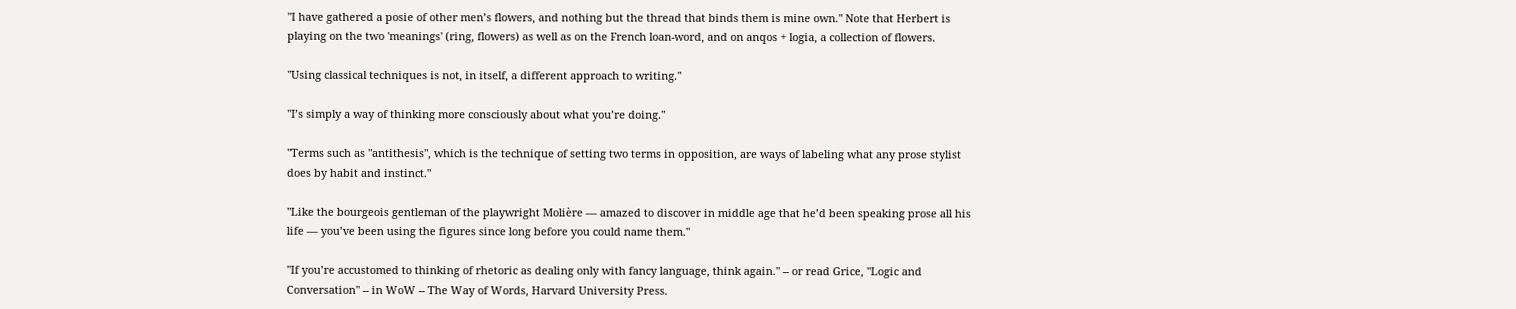"I have gathered a posie of other men’s flowers, and nothing but the thread that binds them is mine own." Note that Herbert is playing on the two 'meanings' (ring, flowers) as well as on the French loan-word, and on anqos + logia, a collection of flowers.

"Using classical techniques is not, in itself, a different approach to writing."

"I’s simply a way of thinking more consciously about what you’re doing."

"Terms such as "antithesis", which is the technique of setting two terms in opposition, are ways of labeling what any prose stylist does by habit and instinct."

"Like the bourgeois gentleman of the playwright Molière — amazed to discover in middle age that he’d been speaking prose all his life — you’ve been using the figures since long before you could name them."

"If you’re accustomed to thinking of rhetoric as dealing only with fancy language, think again." -- or read Grice, "Logic and Conversation" -- in WoW -- The Way of Words, Harvard University Press.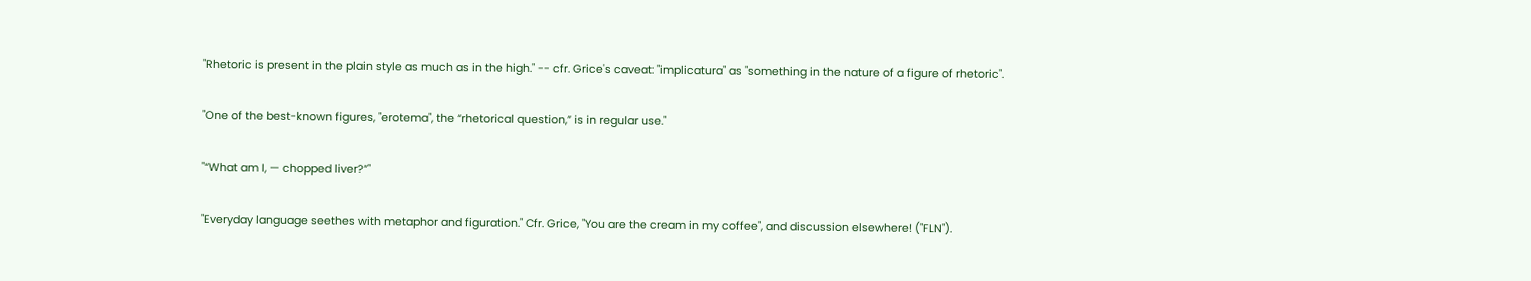"Rhetoric is present in the plain style as much as in the high." -- cfr. Grice's caveat: "implicatura" as "something in the nature of a figure of rhetoric".

"One of the best-known figures, "erotema", the “rhetorical question,” is in regular use."

"“What am I, — chopped liver?”"

"Everyday language seethes with metaphor and figuration." Cfr. Grice, "You are the cream in my coffee", and discussion elsewhere! ("FLN").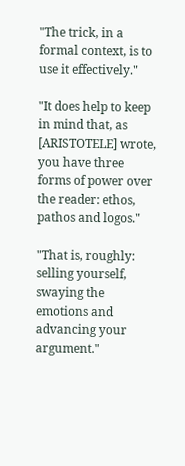"The trick, in a formal context, is to use it effectively."

"It does help to keep in mind that, as [ARISTOTELE] wrote, you have three forms of power over the reader: ethos, pathos and logos."

"That is, roughly: selling yourself, swaying the emotions and advancing your argument."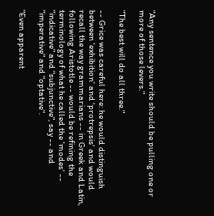"Any sentence you write should be pulling one or more of those levers."

"The best will do all three."

-- Grice was careful here: he would distinguish between 'exhibition' and 'protrepsis' and would recall the way grammarians -- in Greek and Latin, following Aristotle -- would be refining the terminology of what he called the 'modes' -- "indicative" and "subjunctive", say -- and "imperative" and "optative".

"Even apparent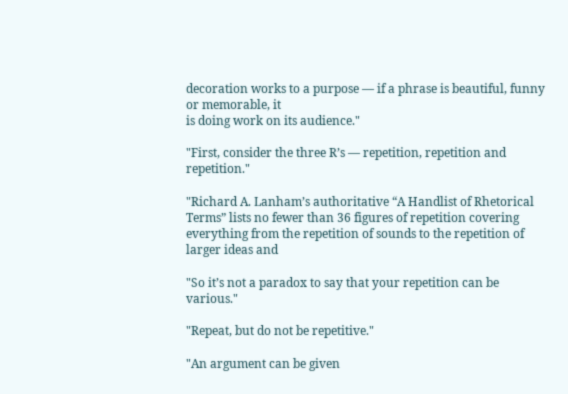decoration works to a purpose — if a phrase is beautiful, funny or memorable, it
is doing work on its audience."

"First, consider the three R’s — repetition, repetition and repetition."

"Richard A. Lanham’s authoritative “A Handlist of Rhetorical Terms” lists no fewer than 36 figures of repetition covering everything from the repetition of sounds to the repetition of larger ideas and

"So it’s not a paradox to say that your repetition can be various."

"Repeat, but do not be repetitive."

"An argument can be given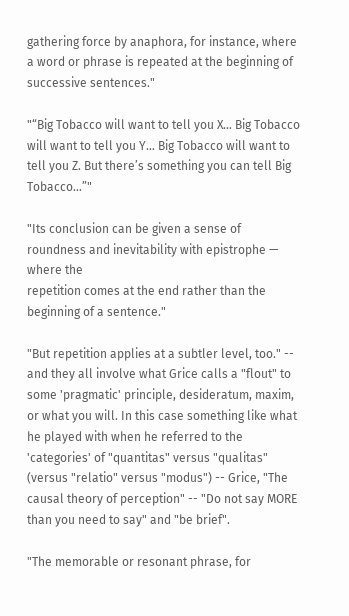gathering force by anaphora, for instance, where a word or phrase is repeated at the beginning of successive sentences."

"“Big Tobacco will want to tell you X… Big Tobacco will want to tell you Y… Big Tobacco will want to tell you Z. But there’s something you can tell Big Tobacco…”"

"Its conclusion can be given a sense of roundness and inevitability with epistrophe — where the
repetition comes at the end rather than the beginning of a sentence."

"But repetition applies at a subtler level, too." -- and they all involve what Grice calls a "flout" to some 'pragmatic' principle, desideratum, maxim, or what you will. In this case something like what he played with when he referred to the 'categories' of "quantitas" versus "qualitas" (versus "relatio" versus "modus") -- Grice, "The causal theory of perception" -- "Do not say MORE than you need to say" and "be brief".

"The memorable or resonant phrase, for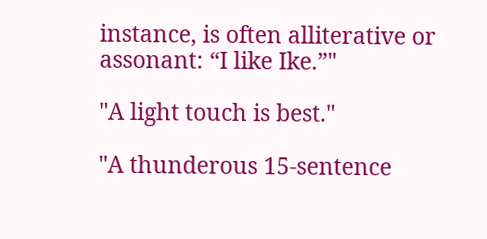instance, is often alliterative or assonant: “I like Ike.”"

"A light touch is best."

"A thunderous 15-sentence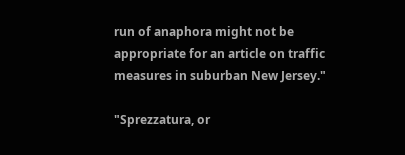run of anaphora might not be appropriate for an article on traffic measures in suburban New Jersey."

"Sprezzatura, or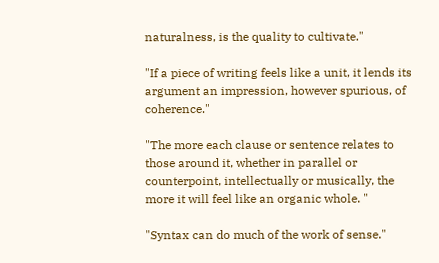naturalness, is the quality to cultivate."

"If a piece of writing feels like a unit, it lends its argument an impression, however spurious, of coherence."

"The more each clause or sentence relates to those around it, whether in parallel or counterpoint, intellectually or musically, the more it will feel like an organic whole. "

"Syntax can do much of the work of sense."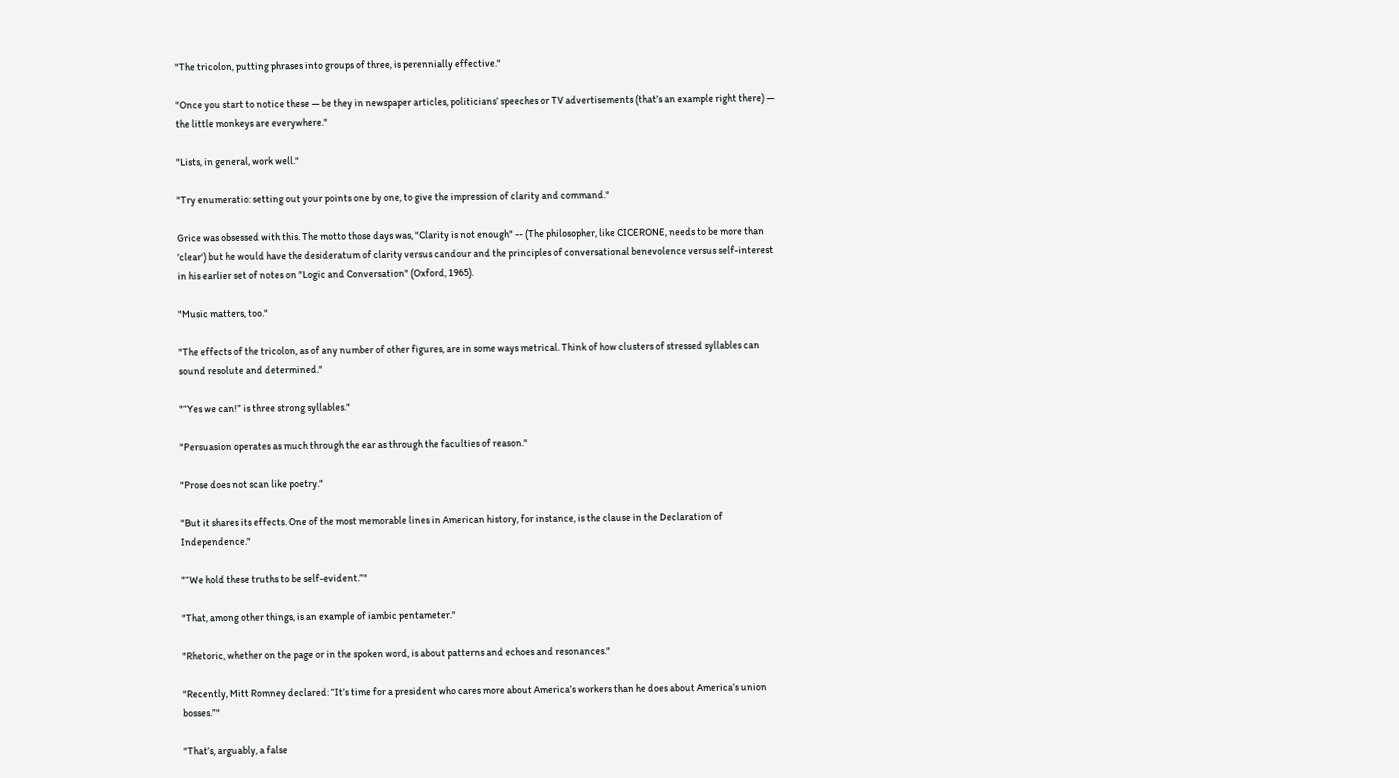"The tricolon, putting phrases into groups of three, is perennially effective."

"Once you start to notice these — be they in newspaper articles, politicians’ speeches or TV advertisements (that’s an example right there) — the little monkeys are everywhere."

"Lists, in general, work well."

"Try enumeratio: setting out your points one by one, to give the impression of clarity and command."

Grice was obsessed with this. The motto those days was, "Clarity is not enough" -- (The philosopher, like CICERONE, needs to be more than 'clear') but he would have the desideratum of clarity versus candour and the principles of conversational benevolence versus self-interest in his earlier set of notes on "Logic and Conversation" (Oxford, 1965).

"Music matters, too."

"The effects of the tricolon, as of any number of other figures, are in some ways metrical. Think of how clusters of stressed syllables can sound resolute and determined."

"“Yes we can!” is three strong syllables."

"Persuasion operates as much through the ear as through the faculties of reason."

"Prose does not scan like poetry."

"But it shares its effects. One of the most memorable lines in American history, for instance, is the clause in the Declaration of Independence."

"“We hold these truths to be self-evident.”"

"That, among other things, is an example of iambic pentameter."

"Rhetoric, whether on the page or in the spoken word, is about patterns and echoes and resonances."

"Recently, Mitt Romney declared: “It’s time for a president who cares more about America’s workers than he does about America’s union bosses.”"

"That’s, arguably, a false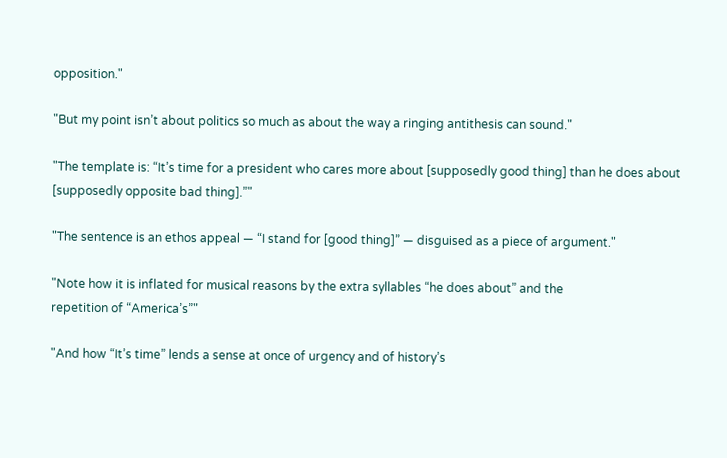opposition."

"But my point isn’t about politics so much as about the way a ringing antithesis can sound."

"The template is: “It’s time for a president who cares more about [supposedly good thing] than he does about [supposedly opposite bad thing].”"

"The sentence is an ethos appeal — “I stand for [good thing]” — disguised as a piece of argument."

"Note how it is inflated for musical reasons by the extra syllables “he does about” and the
repetition of “America’s”"

"And how “It’s time” lends a sense at once of urgency and of history’s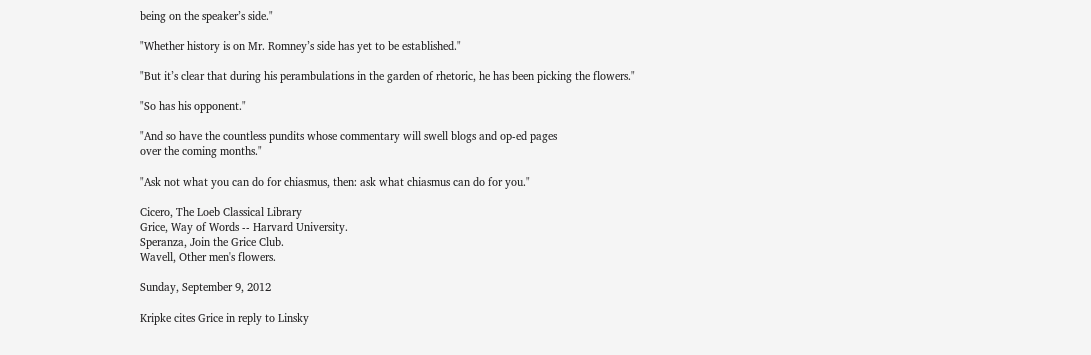being on the speaker’s side."

"Whether history is on Mr. Romney’s side has yet to be established."

"But it’s clear that during his perambulations in the garden of rhetoric, he has been picking the flowers."

"So has his opponent."

"And so have the countless pundits whose commentary will swell blogs and op-ed pages
over the coming months."

"Ask not what you can do for chiasmus, then: ask what chiasmus can do for you."

Cicero, The Loeb Classical Library
Grice, Way of Words -- Harvard University.
Speranza, Join the Grice Club.
Wavell, Other men's flowers.

Sunday, September 9, 2012

Kripke cites Grice in reply to Linsky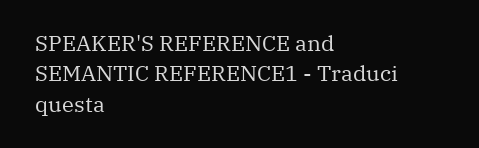SPEAKER'S REFERENCE and SEMANTIC REFERENCE1 - Traduci questa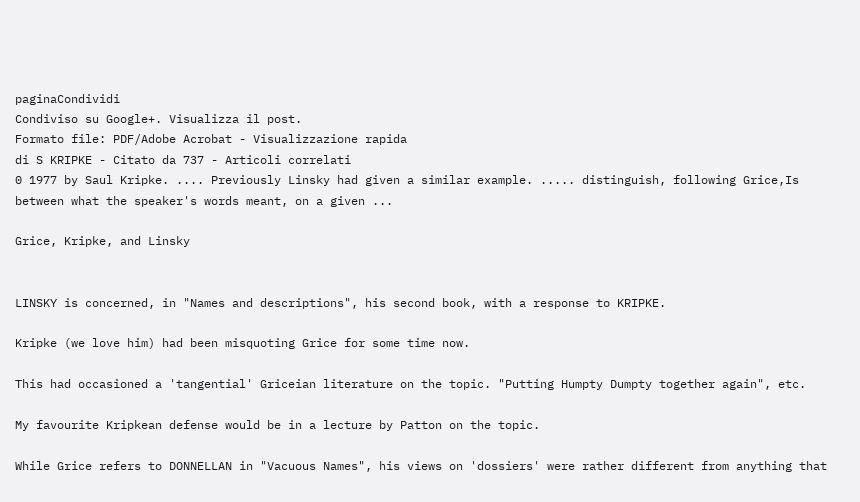paginaCondividi
Condiviso su Google+. Visualizza il post.
Formato file: PDF/Adobe Acrobat - Visualizzazione rapida
di S KRIPKE - Citato da 737 - Articoli correlati
0 1977 by Saul Kripke. .... Previously Linsky had given a similar example. ..... distinguish, following Grice,Is between what the speaker's words meant, on a given ...

Grice, Kripke, and Linsky


LINSKY is concerned, in "Names and descriptions", his second book, with a response to KRIPKE.

Kripke (we love him) had been misquoting Grice for some time now.

This had occasioned a 'tangential' Griceian literature on the topic. "Putting Humpty Dumpty together again", etc.

My favourite Kripkean defense would be in a lecture by Patton on the topic.

While Grice refers to DONNELLAN in "Vacuous Names", his views on 'dossiers' were rather different from anything that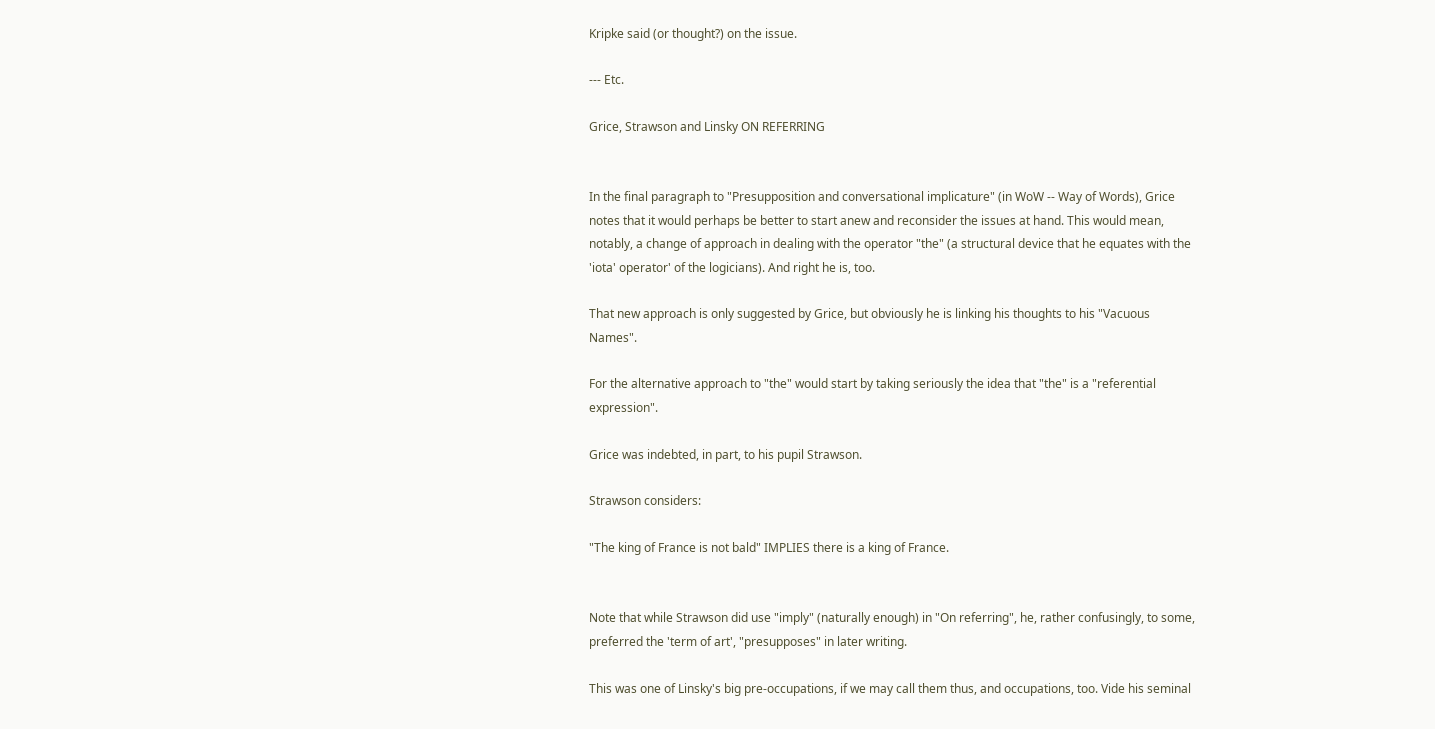Kripke said (or thought?) on the issue.

--- Etc.

Grice, Strawson and Linsky ON REFERRING


In the final paragraph to "Presupposition and conversational implicature" (in WoW -- Way of Words), Grice notes that it would perhaps be better to start anew and reconsider the issues at hand. This would mean, notably, a change of approach in dealing with the operator "the" (a structural device that he equates with the 'iota' operator' of the logicians). And right he is, too.

That new approach is only suggested by Grice, but obviously he is linking his thoughts to his "Vacuous Names".

For the alternative approach to "the" would start by taking seriously the idea that "the" is a "referential expression".

Grice was indebted, in part, to his pupil Strawson.

Strawson considers:

"The king of France is not bald" IMPLIES there is a king of France.


Note that while Strawson did use "imply" (naturally enough) in "On referring", he, rather confusingly, to some, preferred the 'term of art', "presupposes" in later writing.

This was one of Linsky's big pre-occupations, if we may call them thus, and occupations, too. Vide his seminal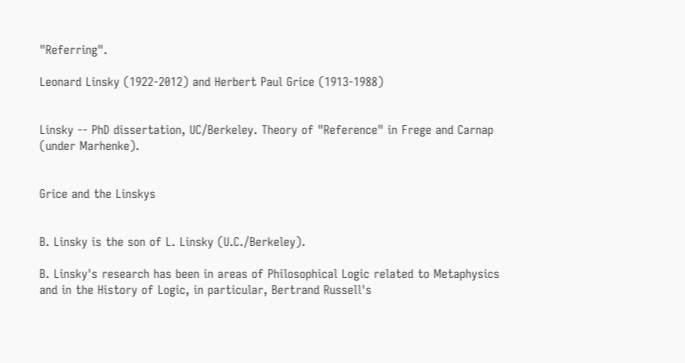"Referring".

Leonard Linsky (1922-2012) and Herbert Paul Grice (1913-1988)


Linsky -- PhD dissertation, UC/Berkeley. Theory of "Reference" in Frege and Carnap (under Marhenke).


Grice and the Linskys


B. Linsky is the son of L. Linsky (U.C./Berkeley).

B. Linsky's research has been in areas of Philosophical Logic related to Metaphysics and in the History of Logic, in particular, Bertrand Russell's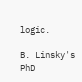logic.

B. Linsky's PhD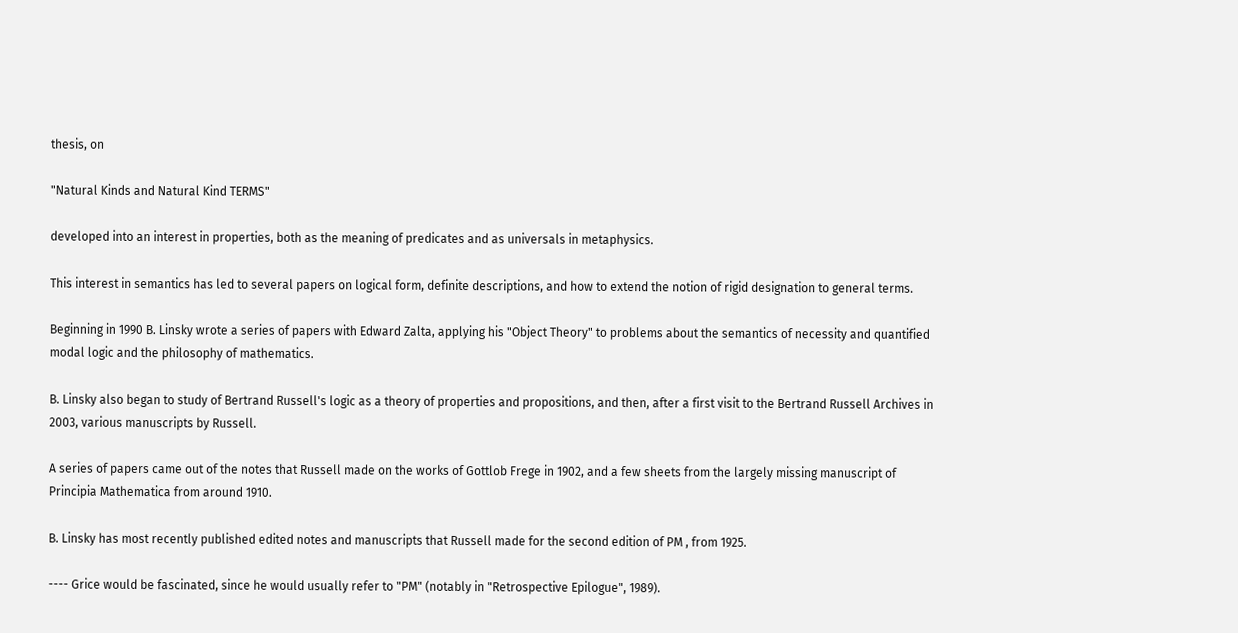thesis, on

"Natural Kinds and Natural Kind TERMS"

developed into an interest in properties, both as the meaning of predicates and as universals in metaphysics.

This interest in semantics has led to several papers on logical form, definite descriptions, and how to extend the notion of rigid designation to general terms.

Beginning in 1990 B. Linsky wrote a series of papers with Edward Zalta, applying his "Object Theory" to problems about the semantics of necessity and quantified modal logic and the philosophy of mathematics.

B. Linsky also began to study of Bertrand Russell's logic as a theory of properties and propositions, and then, after a first visit to the Bertrand Russell Archives in 2003, various manuscripts by Russell.

A series of papers came out of the notes that Russell made on the works of Gottlob Frege in 1902, and a few sheets from the largely missing manuscript of Principia Mathematica from around 1910.

B. Linsky has most recently published edited notes and manuscripts that Russell made for the second edition of PM , from 1925.

---- Grice would be fascinated, since he would usually refer to "PM" (notably in "Retrospective Epilogue", 1989).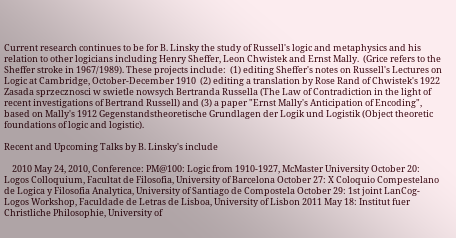Current research continues to be for B. Linsky the study of Russell's logic and metaphysics and his relation to other logicians including Henry Sheffer, Leon Chwistek and Ernst Mally.  (Grice refers to the Sheffer stroke in 1967/1989). These projects include:  (1) editing Sheffer's notes on Russell's Lectures on Logic at Cambridge, October-December 1910  (2) editing a translation by Rose Rand of Chwistek's 1922 Zasada sprzecznosci w swietle nowsych Bertranda Russella (The Law of Contradiction in the light of recent investigations of Bertrand Russell) and (3) a paper "Ernst Mally's Anticipation of Encoding", based on Mally's 1912 Gegenstandstheoretische Grundlagen der Logik und Logistik (Object theoretic foundations of logic and logistic).

Recent and Upcoming Talks by B. Linsky's include

    2010 May 24, 2010, Conference: PM@100: Logic from 1910-1927, McMaster University October 20: Logos Colloquium, Facultat de Filosofia, University of Barcelona October 27: X Coloquio Compestelano de Logica y Filosofia Analytica, University of Santiago de Compostela October 29: 1st joint LanCog-Logos Workshop, Faculdade de Letras de Lisboa, University of Lisbon 2011 May 18: Institut fuer Christliche Philosophie, University of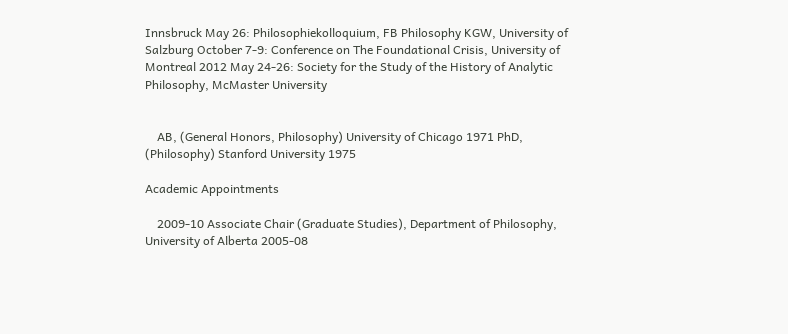Innsbruck May 26: Philosophiekolloquium, FB Philosophy KGW, University of Salzburg October 7-9: Conference on The Foundational Crisis, University of Montreal 2012 May 24-26: Society for the Study of the History of Analytic Philosophy, McMaster University


    AB, (General Honors, Philosophy) University of Chicago 1971 PhD, (Philosophy) Stanford University 1975

Academic Appointments

    2009-10 Associate Chair (Graduate Studies), Department of Philosophy, University of Alberta 2005-08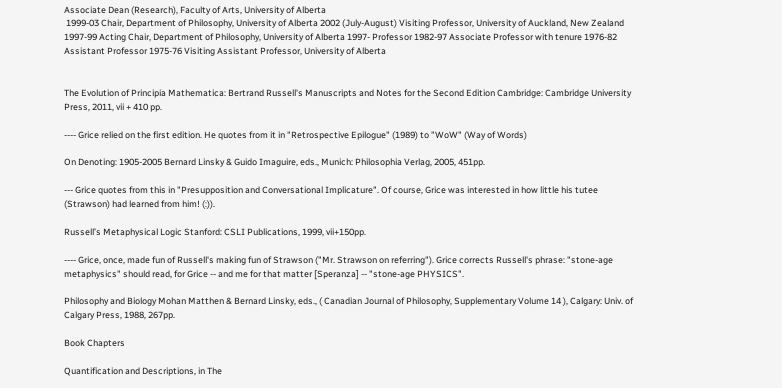Associate Dean (Research), Faculty of Arts, University of Alberta
 1999-03 Chair, Department of Philosophy, University of Alberta 2002 (July-August) Visiting Professor, University of Auckland, New Zealand 1997-99 Acting Chair, Department of Philosophy, University of Alberta 1997- Professor 1982-97 Associate Professor with tenure 1976-82 Assistant Professor 1975-76 Visiting Assistant Professor, University of Alberta


The Evolution of Principia Mathematica: Bertrand Russell's Manuscripts and Notes for the Second Edition Cambridge: Cambridge University Press, 2011, vii + 410 pp.

---- Grice relied on the first edition. He quotes from it in "Retrospective Epilogue" (1989) to "WoW" (Way of Words)

On Denoting: 1905-2005 Bernard Linsky & Guido Imaguire, eds., Munich: Philosophia Verlag, 2005, 451pp.

--- Grice quotes from this in "Presupposition and Conversational Implicature". Of course, Grice was interested in how little his tutee (Strawson) had learned from him! (:)).

Russell’s Metaphysical Logic Stanford: CSLI Publications, 1999, vii+150pp.

---- Grice, once, made fun of Russell's making fun of Strawson ("Mr. Strawson on referring"). Grice corrects Russell's phrase: "stone-age metaphysics" should read, for Grice -- and me for that matter [Speranza] -- "stone-age PHYSICS".

Philosophy and Biology Mohan Matthen & Bernard Linsky, eds., ( Canadian Journal of Philosophy, Supplementary Volume 14 ), Calgary: Univ. of Calgary Press, 1988, 267pp.

Book Chapters

Quantification and Descriptions, in The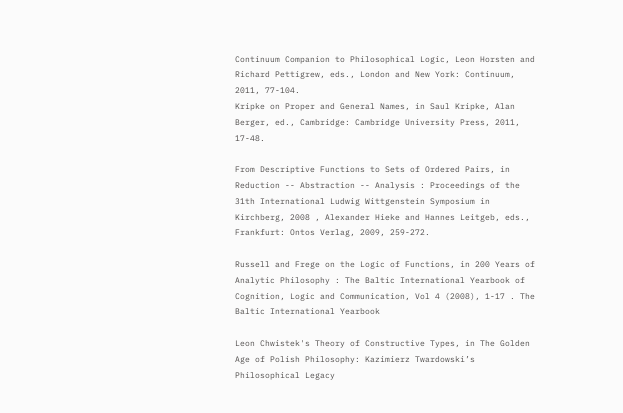Continuum Companion to Philosophical Logic, Leon Horsten and Richard Pettigrew, eds., London and New York: Continuum, 2011, 77-104.
Kripke on Proper and General Names, in Saul Kripke, Alan Berger, ed., Cambridge: Cambridge University Press, 2011, 17-48.

From Descriptive Functions to Sets of Ordered Pairs, in Reduction -- Abstraction -- Analysis : Proceedings of the 31th International Ludwig Wittgenstein Symposium in Kirchberg, 2008 , Alexander Hieke and Hannes Leitgeb, eds., Frankfurt: Ontos Verlag, 2009, 259-272.

Russell and Frege on the Logic of Functions, in 200 Years of Analytic Philosophy : The Baltic International Yearbook of Cognition, Logic and Communication, Vol 4 (2008), 1-17 . The Baltic International Yearbook

Leon Chwistek's Theory of Constructive Types, in The Golden Age of Polish Philosophy: Kazimierz Twardowski’s Philosophical Legacy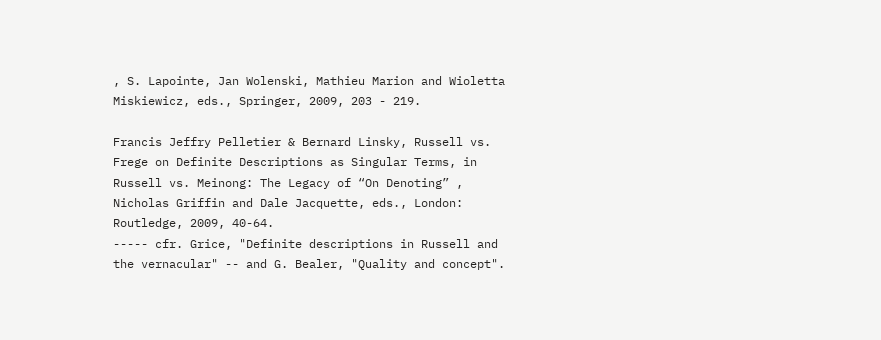, S. Lapointe, Jan Wolenski, Mathieu Marion and Wioletta Miskiewicz, eds., Springer, 2009, 203 - 219.

Francis Jeffry Pelletier & Bernard Linsky, Russell vs. Frege on Definite Descriptions as Singular Terms, in Russell vs. Meinong: The Legacy of “On Denoting” , Nicholas Griffin and Dale Jacquette, eds., London: Routledge, 2009, 40-64.
----- cfr. Grice, "Definite descriptions in Russell and the vernacular" -- and G. Bealer, "Quality and concept".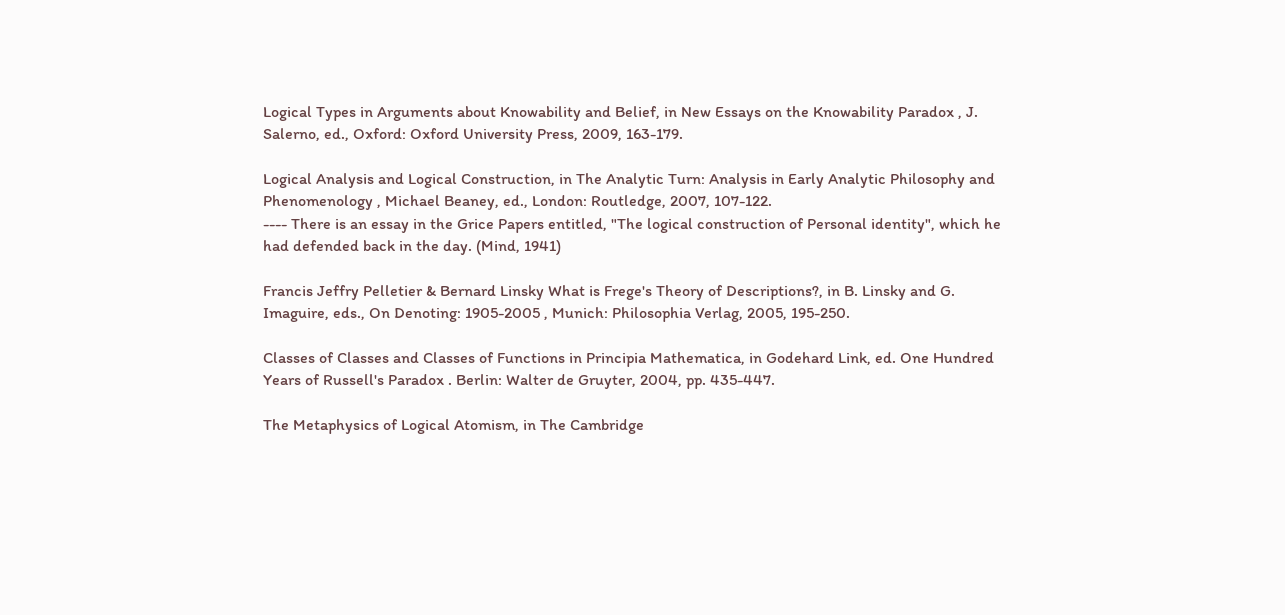Logical Types in Arguments about Knowability and Belief, in New Essays on the Knowability Paradox , J. Salerno, ed., Oxford: Oxford University Press, 2009, 163-179.

Logical Analysis and Logical Construction, in The Analytic Turn: Analysis in Early Analytic Philosophy and Phenomenology , Michael Beaney, ed., London: Routledge, 2007, 107-122.
---- There is an essay in the Grice Papers entitled, "The logical construction of Personal identity", which he had defended back in the day. (Mind, 1941)

Francis Jeffry Pelletier & Bernard Linsky What is Frege's Theory of Descriptions?, in B. Linsky and G. Imaguire, eds., On Denoting: 1905-2005 , Munich: Philosophia Verlag, 2005, 195-250.

Classes of Classes and Classes of Functions in Principia Mathematica, in Godehard Link, ed. One Hundred Years of Russell's Paradox . Berlin: Walter de Gruyter, 2004, pp. 435-447.

The Metaphysics of Logical Atomism, in The Cambridge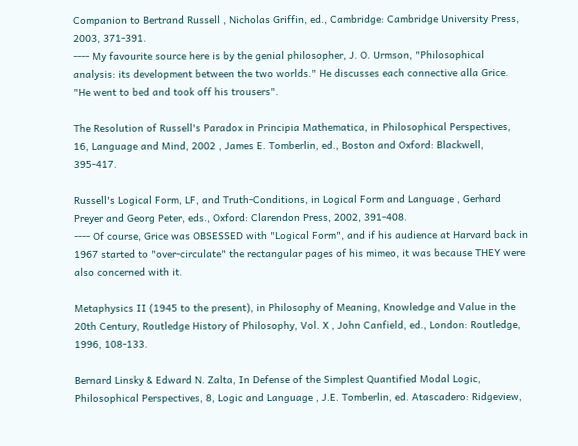Companion to Bertrand Russell , Nicholas Griffin, ed., Cambridge: Cambridge University Press, 2003, 371-391.
---- My favourite source here is by the genial philosopher, J. O. Urmson, "Philosophical analysis: its development between the two worlds." He discusses each connective alla Grice. "He went to bed and took off his trousers".

The Resolution of Russell's Paradox in Principia Mathematica, in Philosophical Perspectives, 16, Language and Mind, 2002 , James E. Tomberlin, ed., Boston and Oxford: Blackwell, 395-417.

Russell's Logical Form, LF, and Truth-Conditions, in Logical Form and Language , Gerhard Preyer and Georg Peter, eds., Oxford: Clarendon Press, 2002, 391-408.
---- Of course, Grice was OBSESSED with "Logical Form", and if his audience at Harvard back in 1967 started to "over-circulate" the rectangular pages of his mimeo, it was because THEY were also concerned with it.

Metaphysics II (1945 to the present), in Philosophy of Meaning, Knowledge and Value in the 20th Century, Routledge History of Philosophy, Vol. X , John Canfield, ed., London: Routledge, 1996, 108-133.

Bernard Linsky & Edward N. Zalta, In Defense of the Simplest Quantified Modal Logic, Philosophical Perspectives, 8, Logic and Language , J.E. Tomberlin, ed. Atascadero: Ridgeview,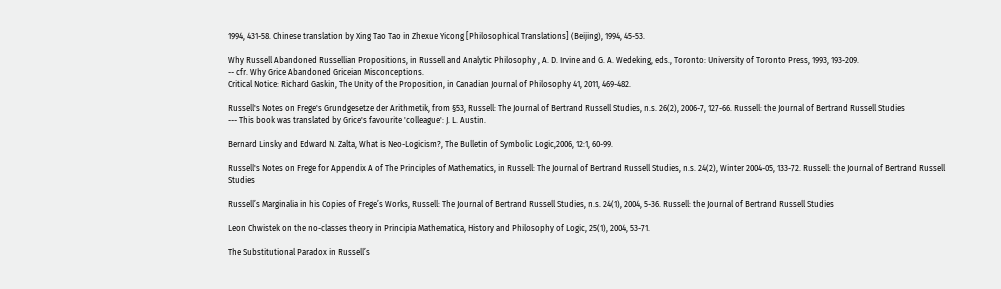1994, 431-58. Chinese translation by Xing Tao Tao in Zhexue Yicong [Philosophical Translations] (Beijing), 1994, 45-53.

Why Russell Abandoned Russellian Propositions, in Russell and Analytic Philosophy , A. D. Irvine and G. A. Wedeking, eds., Toronto: University of Toronto Press, 1993, 193-209.
-- cfr. Why Grice Abandoned Griceian Misconceptions.
Critical Notice: Richard Gaskin, The Unity of the Proposition, in Canadian Journal of Philosophy 41, 2011, 469-482.

Russell's Notes on Frege's Grundgesetze der Arithmetik, from §53, Russell: The Journal of Bertrand Russell Studies, n.s. 26(2), 2006-7, 127-66. Russell: the Journal of Bertrand Russell Studies
--- This book was translated by Grice's favourite 'colleague': J. L. Austin.

Bernard Linsky and Edward N. Zalta, What is Neo-Logicism?, The Bulletin of Symbolic Logic,2006, 12:1, 60-99.

Russell's Notes on Frege for Appendix A of The Principles of Mathematics, in Russell: The Journal of Bertrand Russell Studies, n.s. 24(2), Winter 2004-05, 133-72. Russell: the Journal of Bertrand Russell Studies

Russell’s Marginalia in his Copies of Frege’s Works, Russell: The Journal of Bertrand Russell Studies, n.s. 24(1), 2004, 5-36. Russell: the Journal of Bertrand Russell Studies

Leon Chwistek on the no-classes theory in Principia Mathematica, History and Philosophy of Logic, 25(1), 2004, 53-71.

The Substitutional Paradox in Russell’s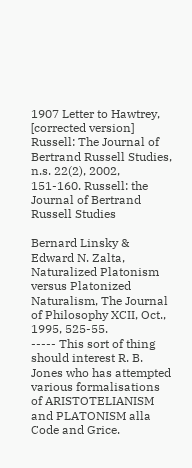1907 Letter to Hawtrey, [corrected version] Russell: The Journal of Bertrand Russell Studies, n.s. 22(2), 2002, 151-160. Russell: the Journal of Bertrand Russell Studies

Bernard Linsky & Edward N. Zalta, Naturalized Platonism versus Platonized Naturalism, The Journal of Philosophy XCII, Oct., 1995, 525-55.
----- This sort of thing should interest R. B. Jones who has attempted various formalisations of ARISTOTELIANISM and PLATONISM alla Code and Grice.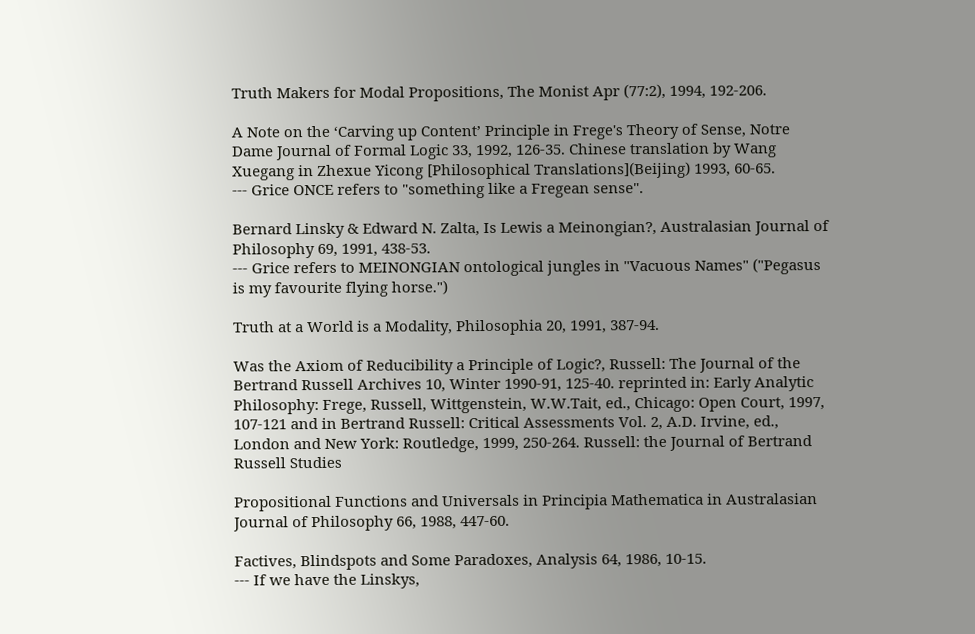Truth Makers for Modal Propositions, The Monist Apr (77:2), 1994, 192-206.

A Note on the ‘Carving up Content’ Principle in Frege's Theory of Sense, Notre Dame Journal of Formal Logic 33, 1992, 126-35. Chinese translation by Wang Xuegang in Zhexue Yicong [Philosophical Translations](Beijing) 1993, 60-65.
--- Grice ONCE refers to "something like a Fregean sense".

Bernard Linsky & Edward N. Zalta, Is Lewis a Meinongian?, Australasian Journal of Philosophy 69, 1991, 438-53.
--- Grice refers to MEINONGIAN ontological jungles in "Vacuous Names" ("Pegasus is my favourite flying horse.")

Truth at a World is a Modality, Philosophia 20, 1991, 387-94.

Was the Axiom of Reducibility a Principle of Logic?, Russell: The Journal of the Bertrand Russell Archives 10, Winter 1990-91, 125-40. reprinted in: Early Analytic Philosophy: Frege, Russell, Wittgenstein, W.W.Tait, ed., Chicago: Open Court, 1997, 107-121 and in Bertrand Russell: Critical Assessments Vol. 2, A.D. Irvine, ed., London and New York: Routledge, 1999, 250-264. Russell: the Journal of Bertrand Russell Studies

Propositional Functions and Universals in Principia Mathematica in Australasian Journal of Philosophy 66, 1988, 447-60.

Factives, Blindspots and Some Paradoxes, Analysis 64, 1986, 10-15.
--- If we have the Linskys,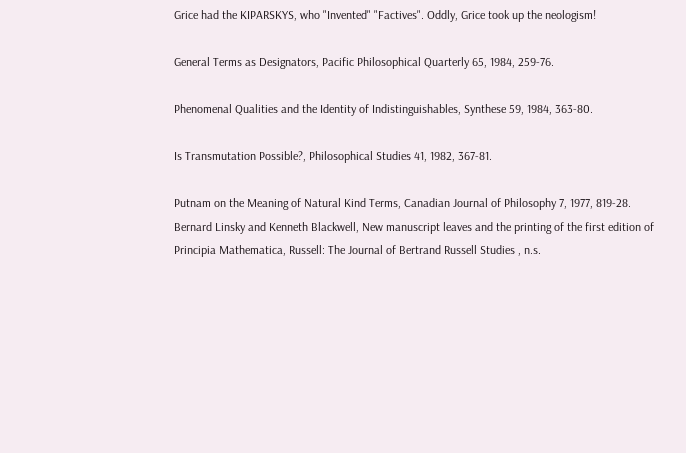Grice had the KIPARSKYS, who "Invented" "Factives". Oddly, Grice took up the neologism!

General Terms as Designators, Pacific Philosophical Quarterly 65, 1984, 259-76.

Phenomenal Qualities and the Identity of Indistinguishables, Synthese 59, 1984, 363-80.

Is Transmutation Possible?, Philosophical Studies 41, 1982, 367-81.

Putnam on the Meaning of Natural Kind Terms, Canadian Journal of Philosophy 7, 1977, 819-28.
Bernard Linsky and Kenneth Blackwell, New manuscript leaves and the printing of the first edition of Principia Mathematica, Russell: The Journal of Bertrand Russell Studies , n.s.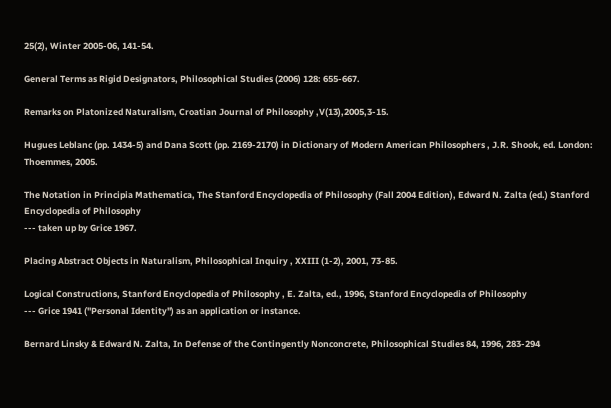25(2), Winter 2005-06, 141-54.

General Terms as Rigid Designators, Philosophical Studies (2006) 128: 655-667.

Remarks on Platonized Naturalism, Croatian Journal of Philosophy ,V(13),2005,3-15.

Hugues Leblanc (pp. 1434-5) and Dana Scott (pp. 2169-2170) in Dictionary of Modern American Philosophers , J.R. Shook, ed. London: Thoemmes, 2005.

The Notation in Principia Mathematica, The Stanford Encyclopedia of Philosophy (Fall 2004 Edition), Edward N. Zalta (ed.) Stanford Encyclopedia of Philosophy
--- taken up by Grice 1967.

Placing Abstract Objects in Naturalism, Philosophical Inquiry , XXIII (1-2), 2001, 73-85.

Logical Constructions, Stanford Encyclopedia of Philosophy , E. Zalta, ed., 1996, Stanford Encyclopedia of Philosophy
--- Grice 1941 ("Personal Identity") as an application or instance.

Bernard Linsky & Edward N. Zalta, In Defense of the Contingently Nonconcrete, Philosophical Studies 84, 1996, 283-294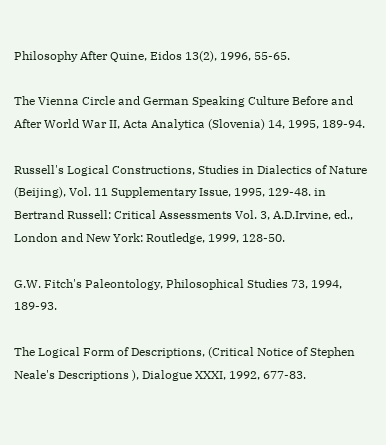Philosophy After Quine, Eidos 13(2), 1996, 55-65.

The Vienna Circle and German Speaking Culture Before and After World War II, Acta Analytica (Slovenia) 14, 1995, 189-94.

Russell's Logical Constructions, Studies in Dialectics of Nature (Beijing), Vol. 11 Supplementary Issue, 1995, 129-48. in Bertrand Russell: Critical Assessments Vol. 3, A.D.Irvine, ed., London and New York: Routledge, 1999, 128-50.

G.W. Fitch's Paleontology, Philosophical Studies 73, 1994, 189-93.

The Logical Form of Descriptions, (Critical Notice of Stephen Neale's Descriptions ), Dialogue XXXI, 1992, 677-83.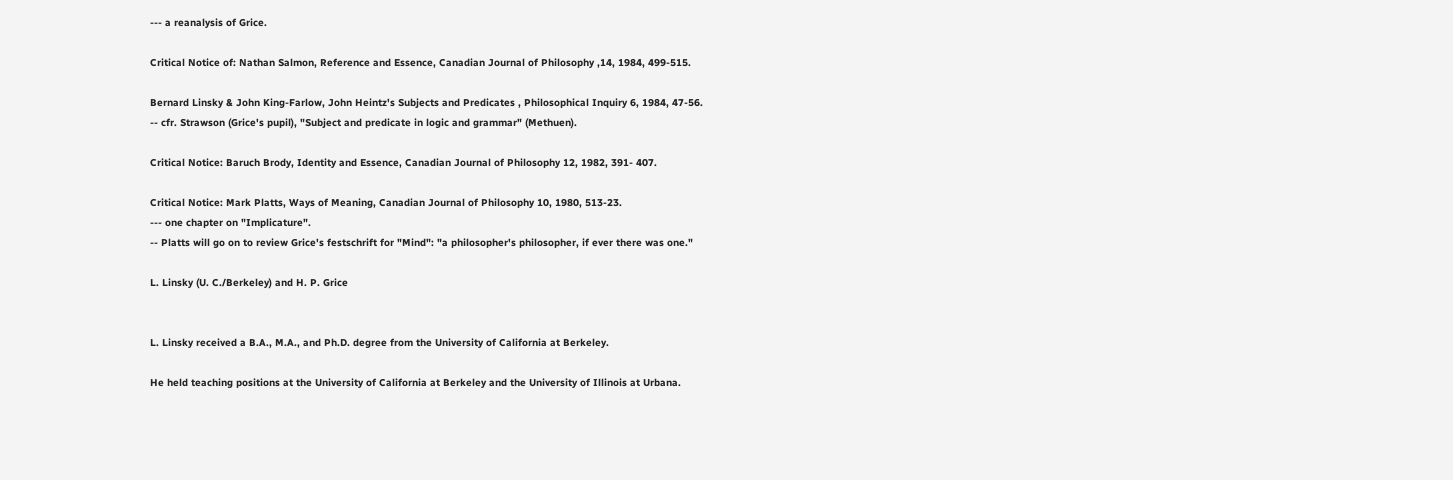--- a reanalysis of Grice.

Critical Notice of: Nathan Salmon, Reference and Essence, Canadian Journal of Philosophy ,14, 1984, 499-515.

Bernard Linsky & John King-Farlow, John Heintz's Subjects and Predicates , Philosophical Inquiry 6, 1984, 47-56.
-- cfr. Strawson (Grice's pupil), "Subject and predicate in logic and grammar" (Methuen).

Critical Notice: Baruch Brody, Identity and Essence, Canadian Journal of Philosophy 12, 1982, 391- 407.

Critical Notice: Mark Platts, Ways of Meaning, Canadian Journal of Philosophy 10, 1980, 513-23.
--- one chapter on "Implicature".
-- Platts will go on to review Grice's festschrift for "Mind": "a philosopher's philosopher, if ever there was one."

L. Linsky (U. C./Berkeley) and H. P. Grice


L. Linsky received a B.A., M.A., and Ph.D. degree from the University of California at Berkeley.

He held teaching positions at the University of California at Berkeley and the University of Illinois at Urbana.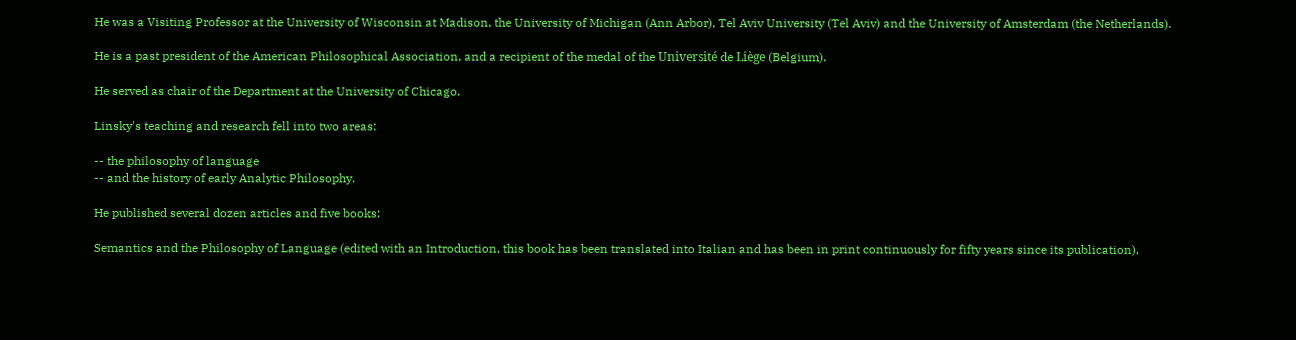He was a Visiting Professor at the University of Wisconsin at Madison, the University of Michigan (Ann Arbor), Tel Aviv University (Tel Aviv) and the University of Amsterdam (the Netherlands).

He is a past president of the American Philosophical Association, and a recipient of the medal of the Université de Liège (Belgium).

He served as chair of the Department at the University of Chicago.

Linsky's teaching and research fell into two areas:

-- the philosophy of language
-- and the history of early Analytic Philosophy.

He published several dozen articles and five books:

Semantics and the Philosophy of Language (edited with an Introduction, this book has been translated into Italian and has been in print continuously for fifty years since its publication),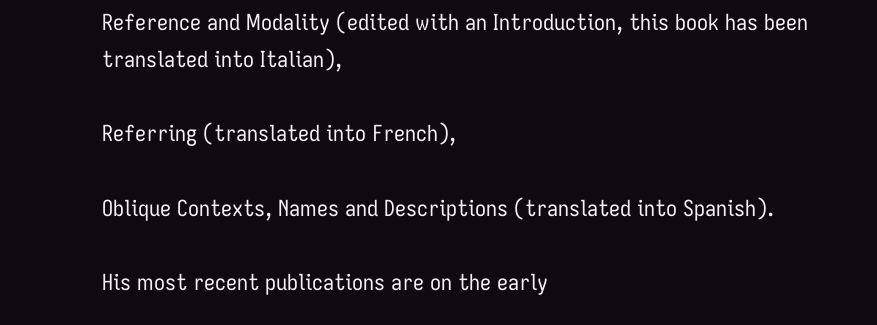Reference and Modality (edited with an Introduction, this book has been translated into Italian),

Referring (translated into French),

Oblique Contexts, Names and Descriptions (translated into Spanish).

His most recent publications are on the early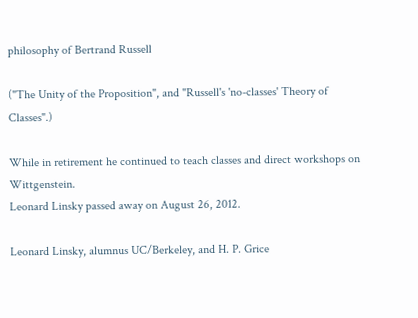philosophy of Bertrand Russell

("The Unity of the Proposition", and "Russell's 'no-classes' Theory of Classes".)

While in retirement he continued to teach classes and direct workshops on Wittgenstein.
Leonard Linsky passed away on August 26, 2012.

Leonard Linsky, alumnus UC/Berkeley, and H. P. Grice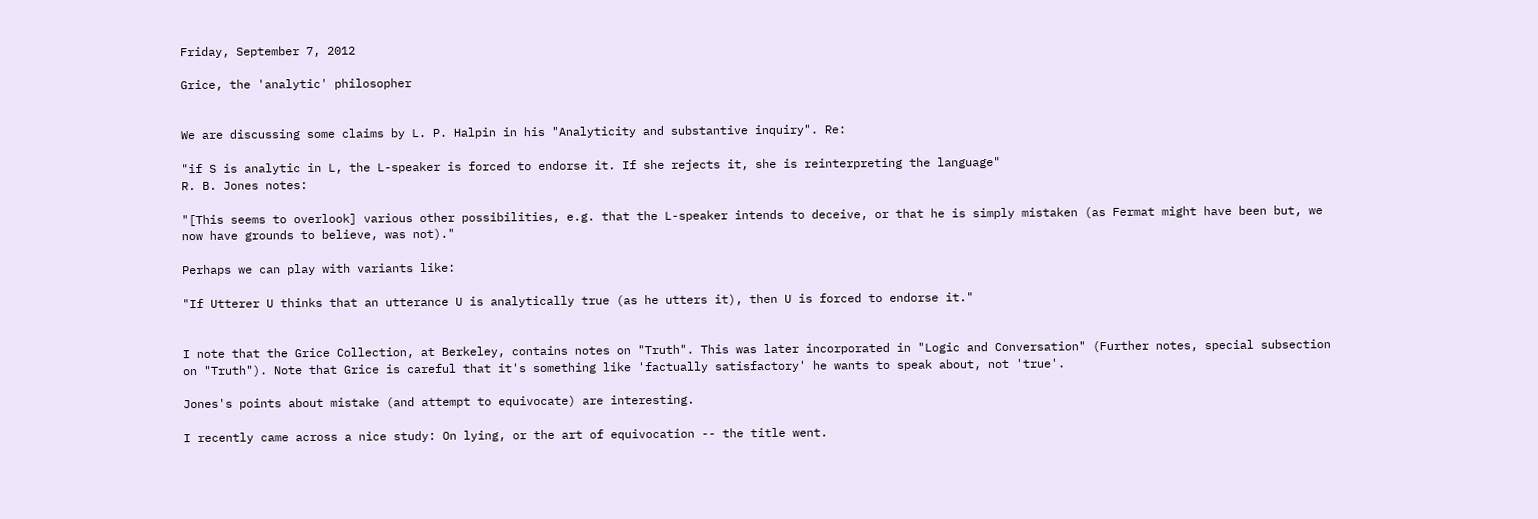Friday, September 7, 2012

Grice, the 'analytic' philosopher


We are discussing some claims by L. P. Halpin in his "Analyticity and substantive inquiry". Re:

"if S is analytic in L, the L-speaker is forced to endorse it. If she rejects it, she is reinterpreting the language"
R. B. Jones notes:

"[This seems to overlook] various other possibilities, e.g. that the L-speaker intends to deceive, or that he is simply mistaken (as Fermat might have been but, we now have grounds to believe, was not)."

Perhaps we can play with variants like:

"If Utterer U thinks that an utterance U is analytically true (as he utters it), then U is forced to endorse it."


I note that the Grice Collection, at Berkeley, contains notes on "Truth". This was later incorporated in "Logic and Conversation" (Further notes, special subsection on "Truth"). Note that Grice is careful that it's something like 'factually satisfactory' he wants to speak about, not 'true'.

Jones's points about mistake (and attempt to equivocate) are interesting.

I recently came across a nice study: On lying, or the art of equivocation -- the title went.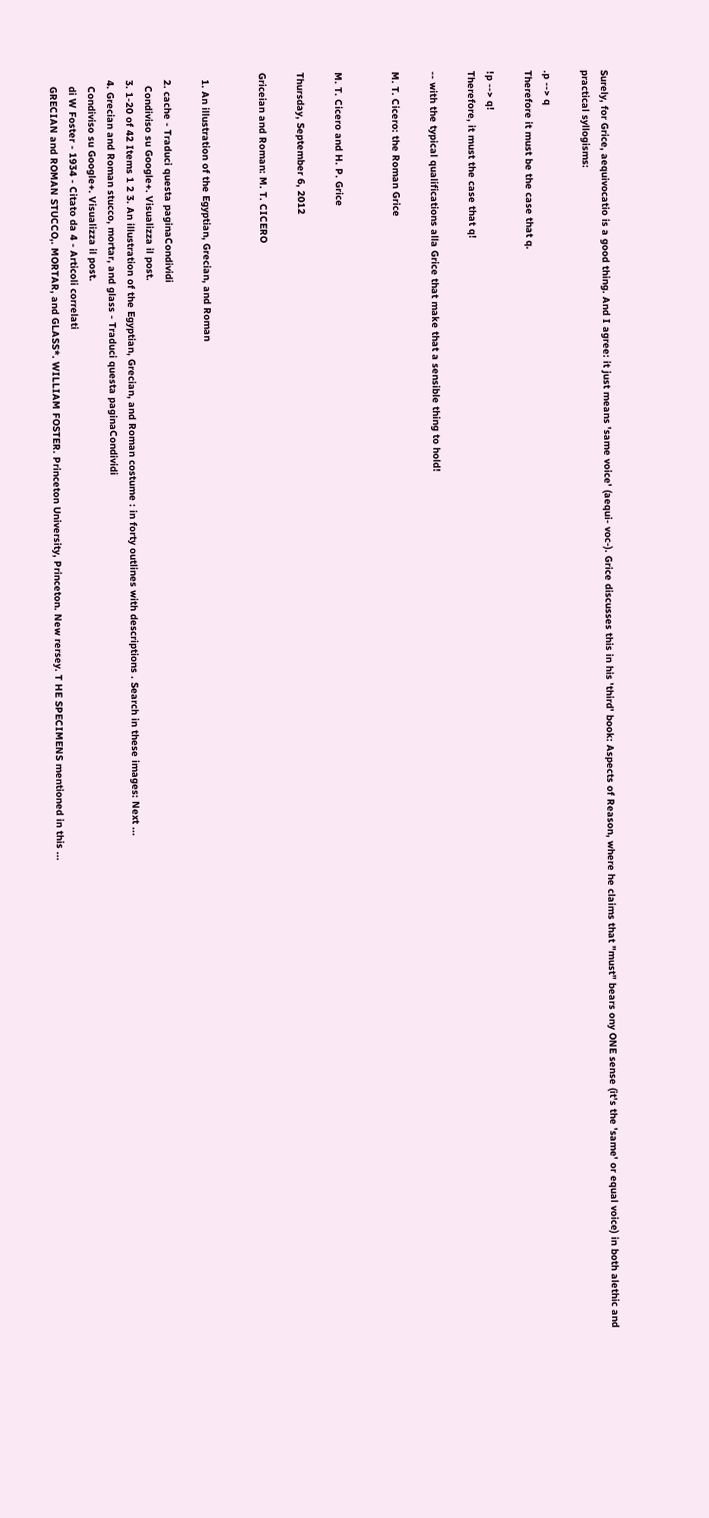Surely, for Grice, aequivocatio is a good thing. And I agree: it just means 'same voice' (aequi- voc-). Grice discusses this in his 'third' book: Aspects of Reason, where he claims that "must" bears ony ONE sense (it's the 'same' or equal voice) in both alethic and practical syllogisms:

.p --> q
Therefore it must be the case that q.

!p --> q!
Therefore, it must the case that q!

-- with the typical qualifications alla Grice that make that a sensible thing to hold!

M. T. Cicero: the Roman Grice


M. T. Cicero and H. P. Grice

Thursday, September 6, 2012

Griceian and Roman: M. T. CICERO


  1. An illustration of the Egyptian, Grecian, and Roman

  2. cache - Traduci questa paginaCondividi
    Condiviso su Google+. Visualizza il post.
  3. 1-20 of 42 Items 1 2 3. An illustration of the Egyptian, Grecian, and Roman costume : in forty outlines with descriptions . Search in these images: Next ...
  4. Grecian and Roman stucco, mortar, and glass - Traduci questa paginaCondividi
    Condiviso su Google+. Visualizza il post.
    di W Foster - 1934 - Citato da 4 - Articoli correlati
    GRECIAN and ROMAN STUCCO,. MORTAR, and GLASS*. WILLIAM FOSTER. Princeton University, Princeton. New rersey. T HE SPECIMENS mentioned in this ...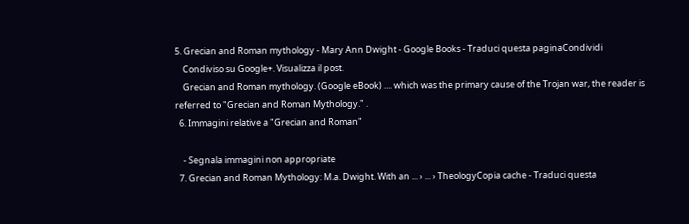5. Grecian and Roman mythology - Mary Ann Dwight - Google Books - Traduci questa paginaCondividi
    Condiviso su Google+. Visualizza il post.
    Grecian and Roman mythology. (Google eBook) .... which was the primary cause of the Trojan war, the reader is referred to "Grecian and Roman Mythology." .
  6. Immagini relative a "Grecian and Roman"

    - Segnala immagini non appropriate
  7. Grecian and Roman Mythology: M.a. Dwight. With an ... › ... › TheologyCopia cache - Traduci questa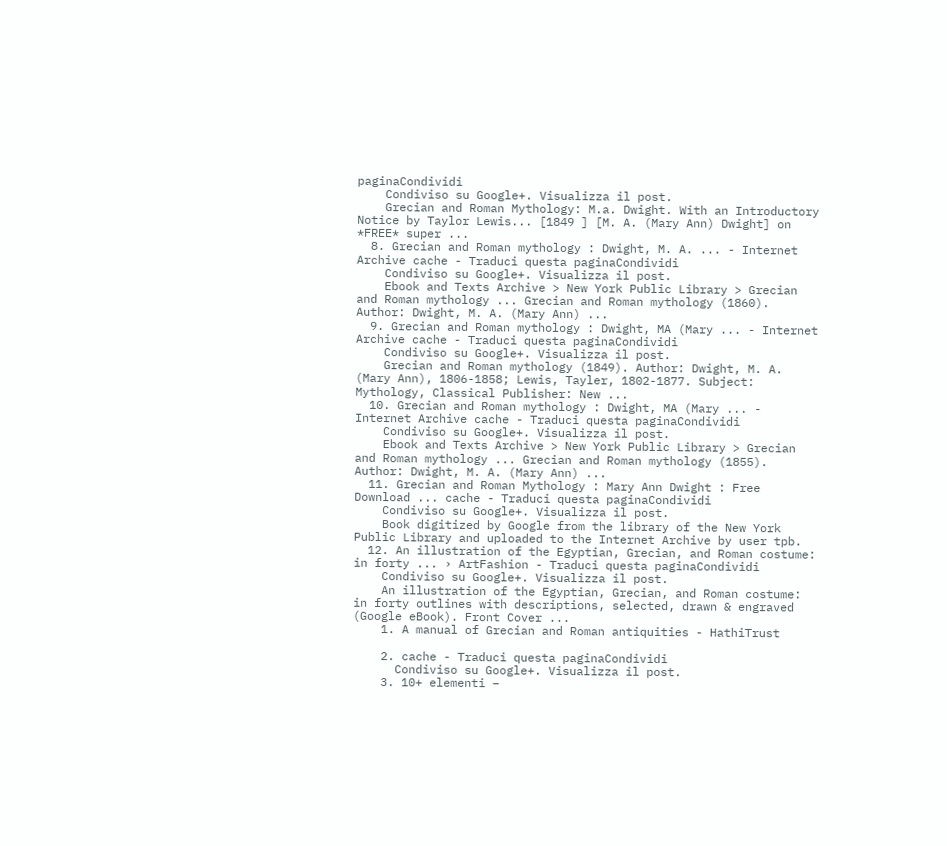paginaCondividi
    Condiviso su Google+. Visualizza il post.
    Grecian and Roman Mythology: M.a. Dwight. With an Introductory Notice by Taylor Lewis... [1849 ] [M. A. (Mary Ann) Dwight] on *FREE* super ...
  8. Grecian and Roman mythology : Dwight, M. A. ... - Internet Archive cache - Traduci questa paginaCondividi
    Condiviso su Google+. Visualizza il post.
    Ebook and Texts Archive > New York Public Library > Grecian and Roman mythology ... Grecian and Roman mythology (1860). Author: Dwight, M. A. (Mary Ann) ...
  9. Grecian and Roman mythology : Dwight, MA (Mary ... - Internet Archive cache - Traduci questa paginaCondividi
    Condiviso su Google+. Visualizza il post.
    Grecian and Roman mythology (1849). Author: Dwight, M. A. (Mary Ann), 1806-1858; Lewis, Tayler, 1802-1877. Subject: Mythology, Classical Publisher: New ...
  10. Grecian and Roman mythology : Dwight, MA (Mary ... - Internet Archive cache - Traduci questa paginaCondividi
    Condiviso su Google+. Visualizza il post.
    Ebook and Texts Archive > New York Public Library > Grecian and Roman mythology ... Grecian and Roman mythology (1855). Author: Dwight, M. A. (Mary Ann) ...
  11. Grecian and Roman Mythology : Mary Ann Dwight : Free Download ... cache - Traduci questa paginaCondividi
    Condiviso su Google+. Visualizza il post.
    Book digitized by Google from the library of the New York Public Library and uploaded to the Internet Archive by user tpb.
  12. An illustration of the Egyptian, Grecian, and Roman costume: in forty ... › ArtFashion - Traduci questa paginaCondividi
    Condiviso su Google+. Visualizza il post.
    An illustration of the Egyptian, Grecian, and Roman costume: in forty outlines with descriptions, selected, drawn & engraved (Google eBook). Front Cover ...
    1. A manual of Grecian and Roman antiquities - HathiTrust

    2. cache - Traduci questa paginaCondividi
      Condiviso su Google+. Visualizza il post.
    3. 10+ elementi –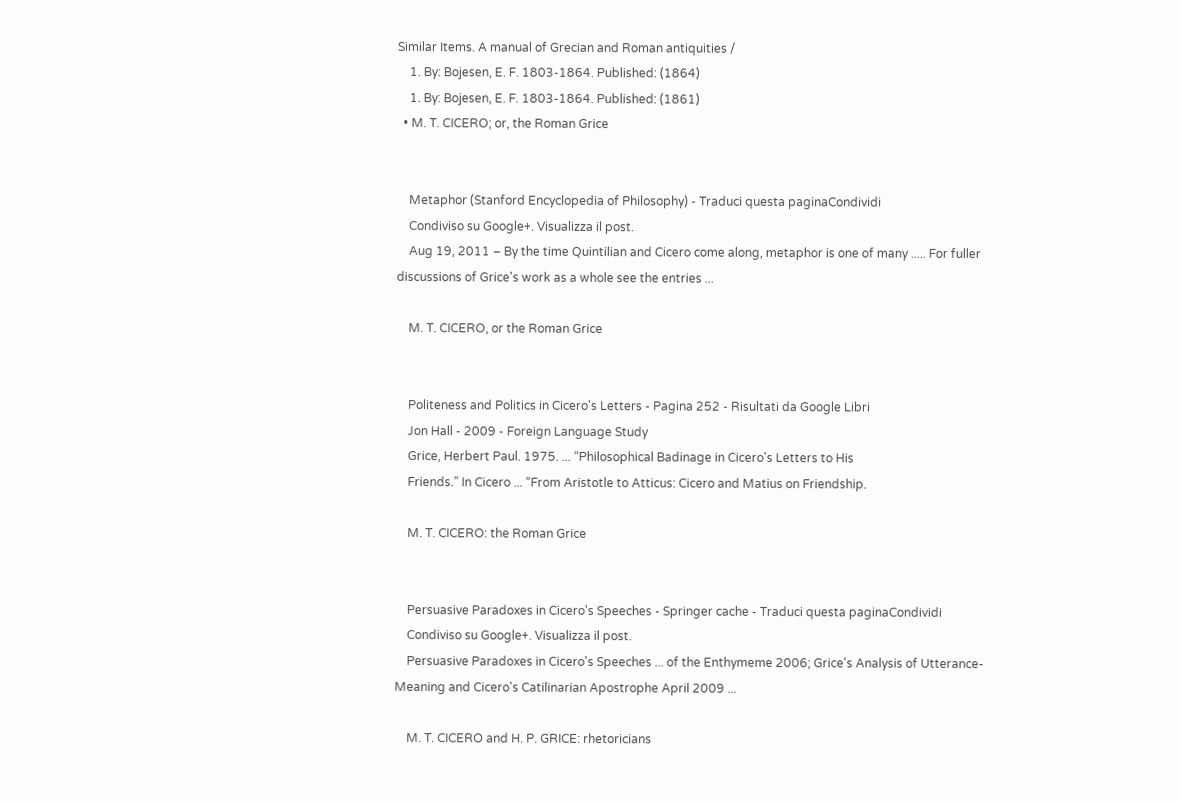Similar Items. A manual of Grecian and Roman antiquities /
    1. By: Bojesen, E. F. 1803-1864. Published: (1864)
    1. By: Bojesen, E. F. 1803-1864. Published: (1861)
  • M. T. CICERO; or, the Roman Grice


    Metaphor (Stanford Encyclopedia of Philosophy) - Traduci questa paginaCondividi
    Condiviso su Google+. Visualizza il post.
    Aug 19, 2011 – By the time Quintilian and Cicero come along, metaphor is one of many ..... For fuller discussions of Grice's work as a whole see the entries ...

    M. T. CICERO, or the Roman Grice


    Politeness and Politics in Cicero's Letters - Pagina 252 - Risultati da Google Libri
    Jon Hall - 2009 - Foreign Language Study
    Grice, Herbert Paul. 1975. ... “Philosophical Badinage in Cicero's Letters to His
    Friends.” In Cicero ... “From Aristotle to Atticus: Cicero and Matius on Friendship.

    M. T. CICERO: the Roman Grice


    Persuasive Paradoxes in Cicero's Speeches - Springer cache - Traduci questa paginaCondividi
    Condiviso su Google+. Visualizza il post.
    Persuasive Paradoxes in Cicero's Speeches ... of the Enthymeme 2006; Grice's Analysis of Utterance-Meaning and Cicero's Catilinarian Apostrophe April 2009 ...

    M. T. CICERO and H. P. GRICE: rhetoricians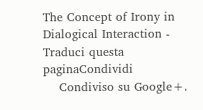The Concept of Irony in Dialogical Interaction - Traduci questa paginaCondividi
    Condiviso su Google+.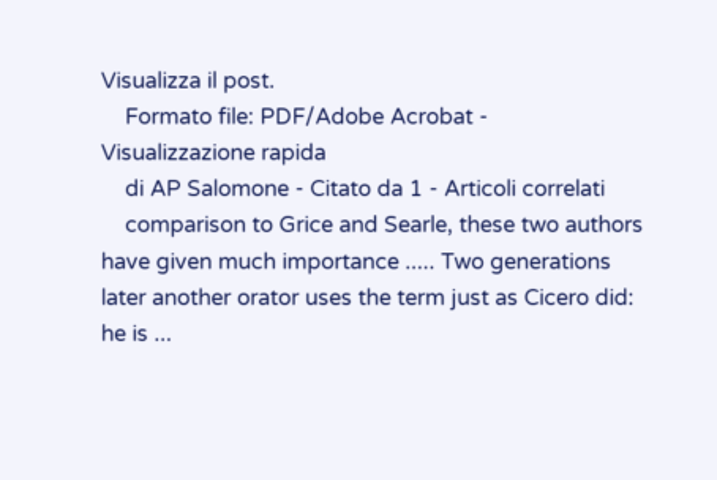Visualizza il post.
    Formato file: PDF/Adobe Acrobat - Visualizzazione rapida
    di AP Salomone - Citato da 1 - Articoli correlati
    comparison to Grice and Searle, these two authors have given much importance ..... Two generations later another orator uses the term just as Cicero did: he is ...